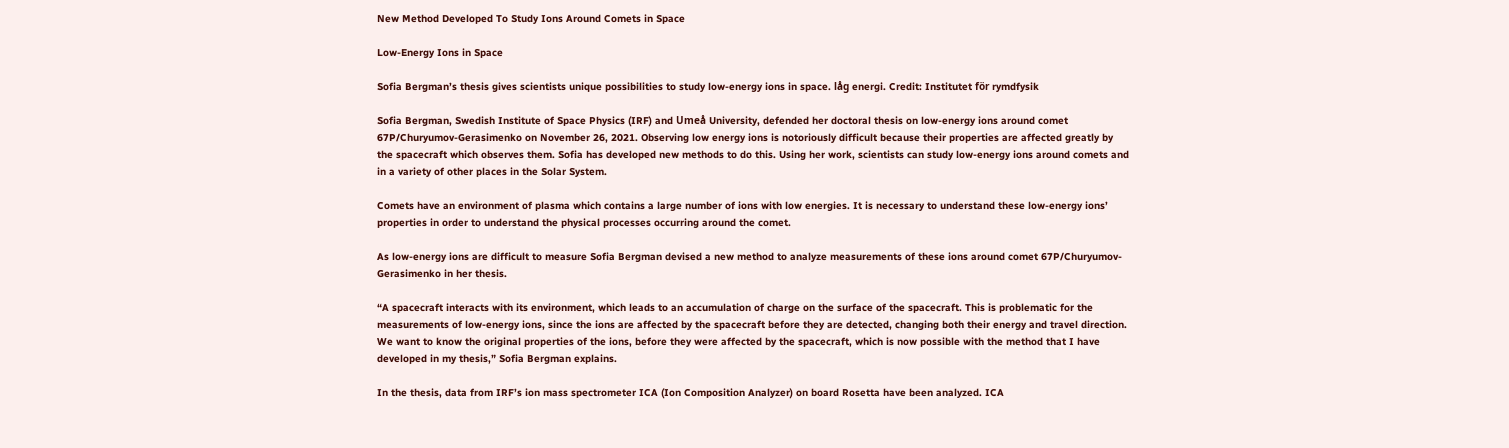New Method Developed To Study Ions Around Comets in Space

Low-Energy Ions in Space

Sofia Bergman’s thesis gives scientists unique possibilities to study low-energy ions in space. låg energi. Credit: Institutet för rymdfysik

Sofia Bergman, Swedish Institute of Space Physics (IRF) and Umeå University, defended her doctoral thesis on low-energy ions around comet 67P/Churyumov-Gerasimenko on November 26, 2021. Observing low energy ions is notoriously difficult because their properties are affected greatly by the spacecraft which observes them. Sofia has developed new methods to do this. Using her work, scientists can study low-energy ions around comets and in a variety of other places in the Solar System.

Comets have an environment of plasma which contains a large number of ions with low energies. It is necessary to understand these low-energy ions’ properties in order to understand the physical processes occurring around the comet.

As low-energy ions are difficult to measure Sofia Bergman devised a new method to analyze measurements of these ions around comet 67P/Churyumov-Gerasimenko in her thesis.

“A spacecraft interacts with its environment, which leads to an accumulation of charge on the surface of the spacecraft. This is problematic for the measurements of low-energy ions, since the ions are affected by the spacecraft before they are detected, changing both their energy and travel direction. We want to know the original properties of the ions, before they were affected by the spacecraft, which is now possible with the method that I have developed in my thesis,” Sofia Bergman explains.

In the thesis, data from IRF’s ion mass spectrometer ICA (Ion Composition Analyzer) on board Rosetta have been analyzed. ICA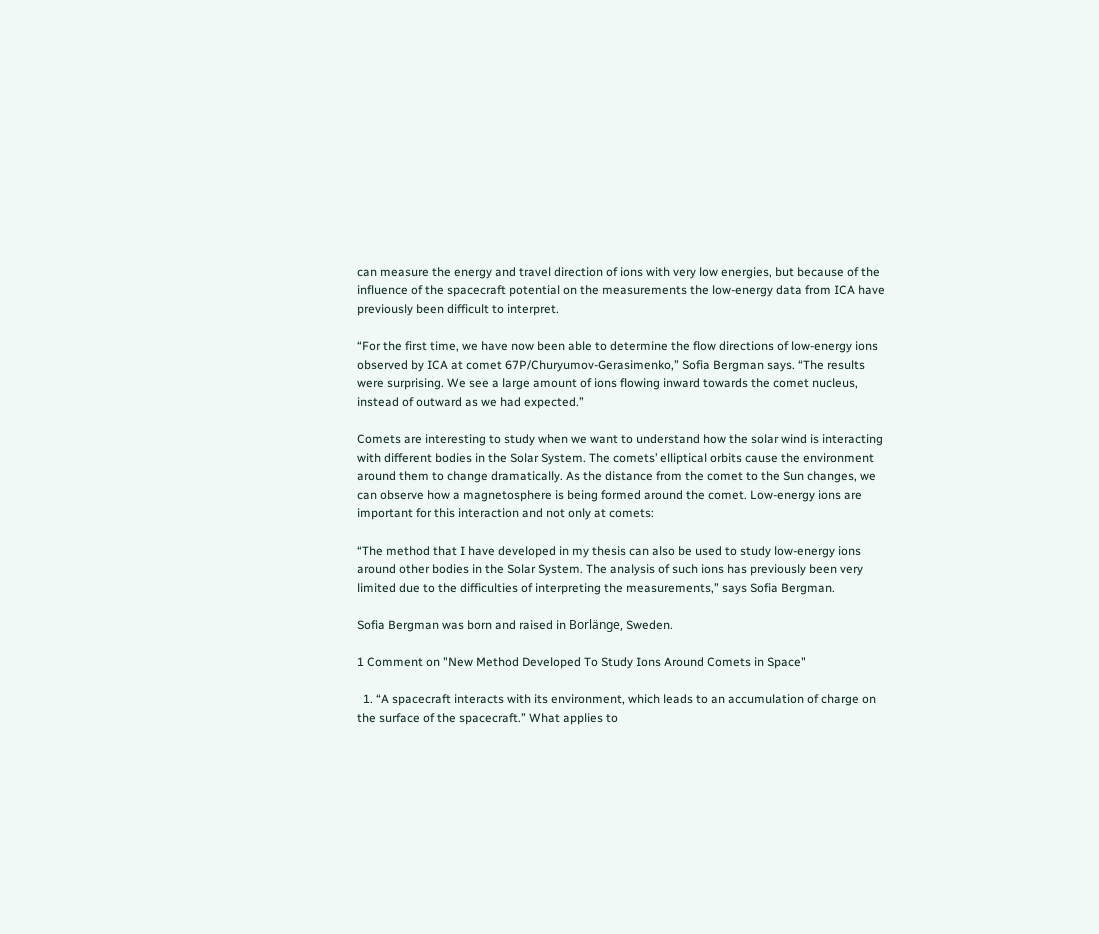can measure the energy and travel direction of ions with very low energies, but because of the influence of the spacecraft potential on the measurements the low-energy data from ICA have previously been difficult to interpret.

“For the first time, we have now been able to determine the flow directions of low-energy ions observed by ICA at comet 67P/Churyumov-Gerasimenko,” Sofia Bergman says. “The results were surprising. We see a large amount of ions flowing inward towards the comet nucleus, instead of outward as we had expected.”

Comets are interesting to study when we want to understand how the solar wind is interacting with different bodies in the Solar System. The comets’ elliptical orbits cause the environment around them to change dramatically. As the distance from the comet to the Sun changes, we can observe how a magnetosphere is being formed around the comet. Low-energy ions are important for this interaction and not only at comets:

“The method that I have developed in my thesis can also be used to study low-energy ions around other bodies in the Solar System. The analysis of such ions has previously been very limited due to the difficulties of interpreting the measurements,” says Sofia Bergman.

Sofia Bergman was born and raised in Borlänge, Sweden.

1 Comment on "New Method Developed To Study Ions Around Comets in Space"

  1. “A spacecraft interacts with its environment, which leads to an accumulation of charge on the surface of the spacecraft.” What applies to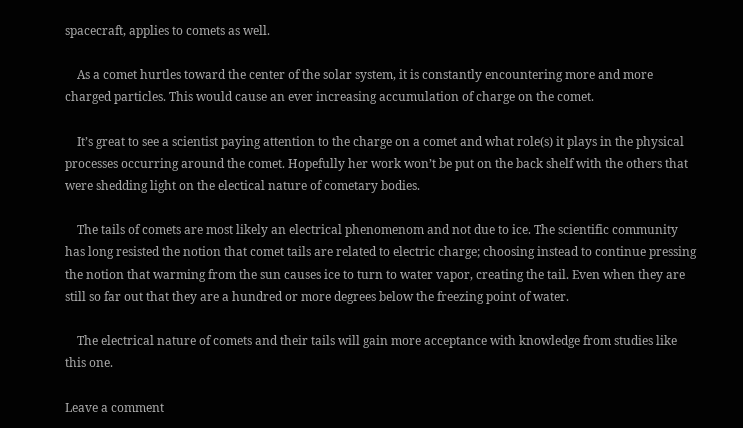spacecraft, applies to comets as well.

    As a comet hurtles toward the center of the solar system, it is constantly encountering more and more charged particles. This would cause an ever increasing accumulation of charge on the comet.

    It’s great to see a scientist paying attention to the charge on a comet and what role(s) it plays in the physical processes occurring around the comet. Hopefully her work won’t be put on the back shelf with the others that were shedding light on the electical nature of cometary bodies.

    The tails of comets are most likely an electrical phenomenom and not due to ice. The scientific community has long resisted the notion that comet tails are related to electric charge; choosing instead to continue pressing the notion that warming from the sun causes ice to turn to water vapor, creating the tail. Even when they are still so far out that they are a hundred or more degrees below the freezing point of water.

    The electrical nature of comets and their tails will gain more acceptance with knowledge from studies like this one.

Leave a comment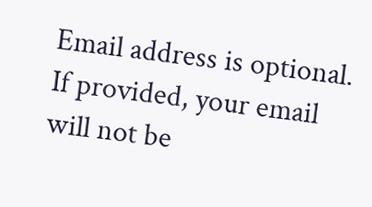Email address is optional. If provided, your email will not be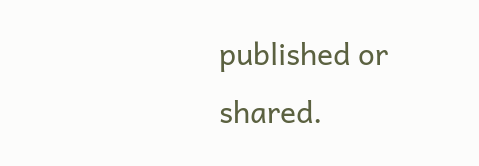published or shared.